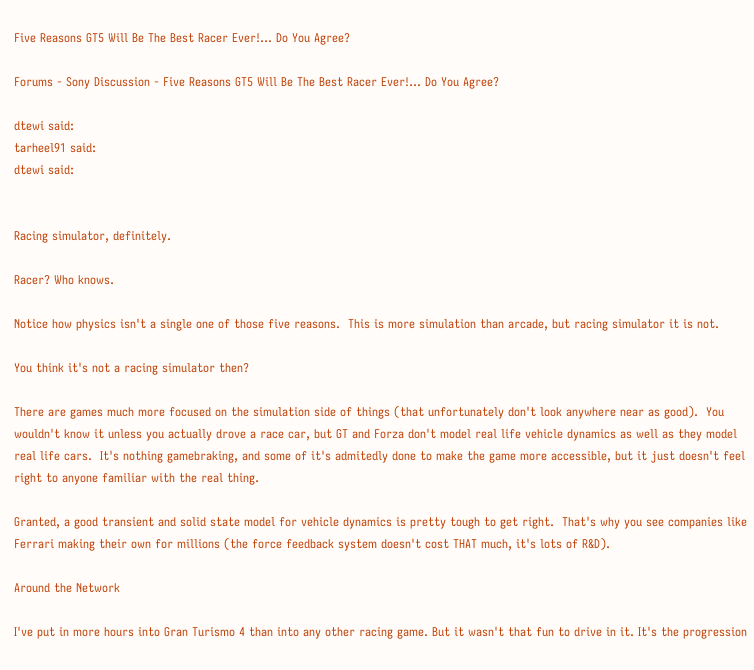Five Reasons GT5 Will Be The Best Racer Ever!... Do You Agree?

Forums - Sony Discussion - Five Reasons GT5 Will Be The Best Racer Ever!... Do You Agree?

dtewi said:
tarheel91 said:
dtewi said:


Racing simulator, definitely.

Racer? Who knows.

Notice how physics isn't a single one of those five reasons.  This is more simulation than arcade, but racing simulator it is not.

You think it's not a racing simulator then?

There are games much more focused on the simulation side of things (that unfortunately don't look anywhere near as good).  You wouldn't know it unless you actually drove a race car, but GT and Forza don't model real life vehicle dynamics as well as they model real life cars.  It's nothing gamebraking, and some of it's admitedly done to make the game more accessible, but it just doesn't feel right to anyone familiar with the real thing.

Granted, a good transient and solid state model for vehicle dynamics is pretty tough to get right.  That's why you see companies like Ferrari making their own for millions (the force feedback system doesn't cost THAT much, it's lots of R&D).

Around the Network

I've put in more hours into Gran Turismo 4 than into any other racing game. But it wasn't that fun to drive in it. It's the progression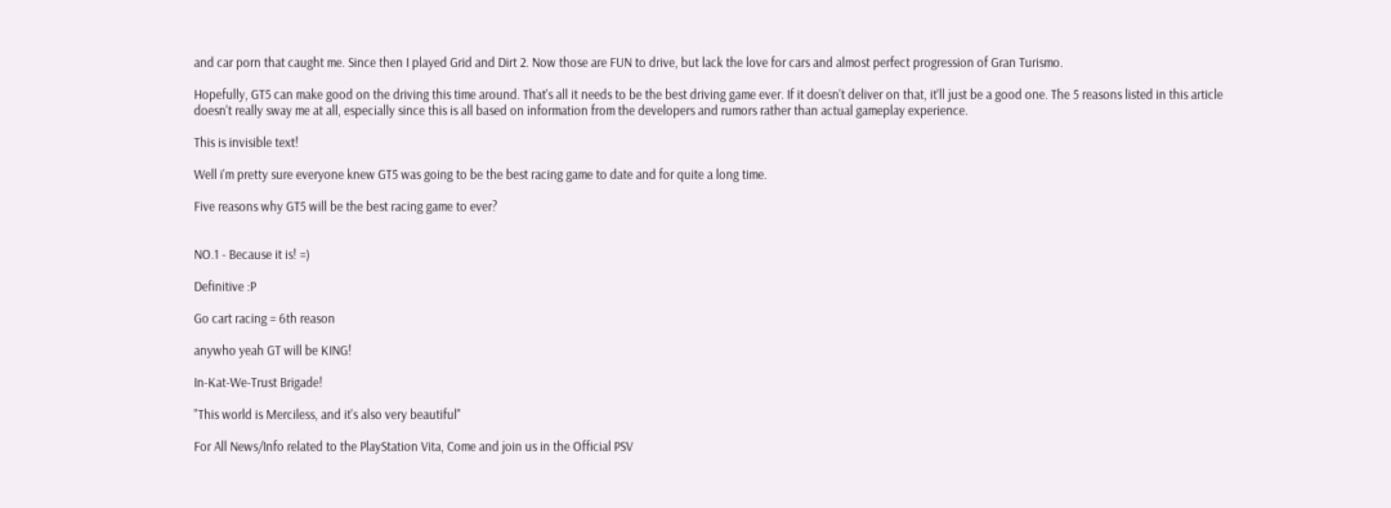and car porn that caught me. Since then I played Grid and Dirt 2. Now those are FUN to drive, but lack the love for cars and almost perfect progression of Gran Turismo.

Hopefully, GT5 can make good on the driving this time around. That's all it needs to be the best driving game ever. If it doesn't deliver on that, it'll just be a good one. The 5 reasons listed in this article doesn't really sway me at all, especially since this is all based on information from the developers and rumors rather than actual gameplay experience.

This is invisible text!

Well i'm pretty sure everyone knew GT5 was going to be the best racing game to date and for quite a long time.

Five reasons why GT5 will be the best racing game to ever?


NO.1 - Because it is! =)

Definitive :P

Go cart racing = 6th reason

anywho yeah GT will be KING!

In-Kat-We-Trust Brigade!

"This world is Merciless, and it's also very beautiful"

For All News/Info related to the PlayStation Vita, Come and join us in the Official PSV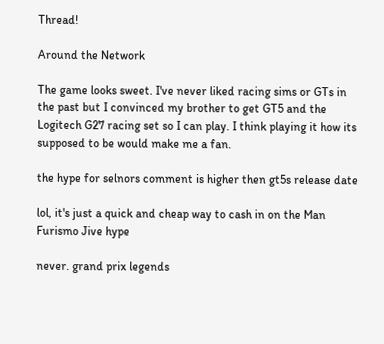Thread!

Around the Network

The game looks sweet. I've never liked racing sims or GTs in the past but I convinced my brother to get GT5 and the Logitech G27 racing set so I can play. I think playing it how its supposed to be would make me a fan.

the hype for selnors comment is higher then gt5s release date

lol, it's just a quick and cheap way to cash in on the Man Furismo Jive hype

never. grand prix legends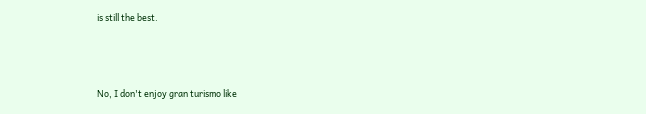is still the best.



No, I don't enjoy gran turismo like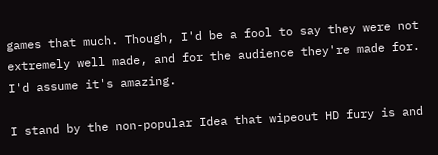games that much. Though, I'd be a fool to say they were not extremely well made, and for the audience they're made for. I'd assume it's amazing.

I stand by the non-popular Idea that wipeout HD fury is and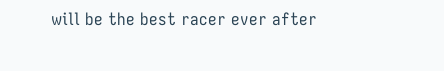will be the best racer ever after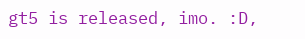gt5 is released, imo. :D,